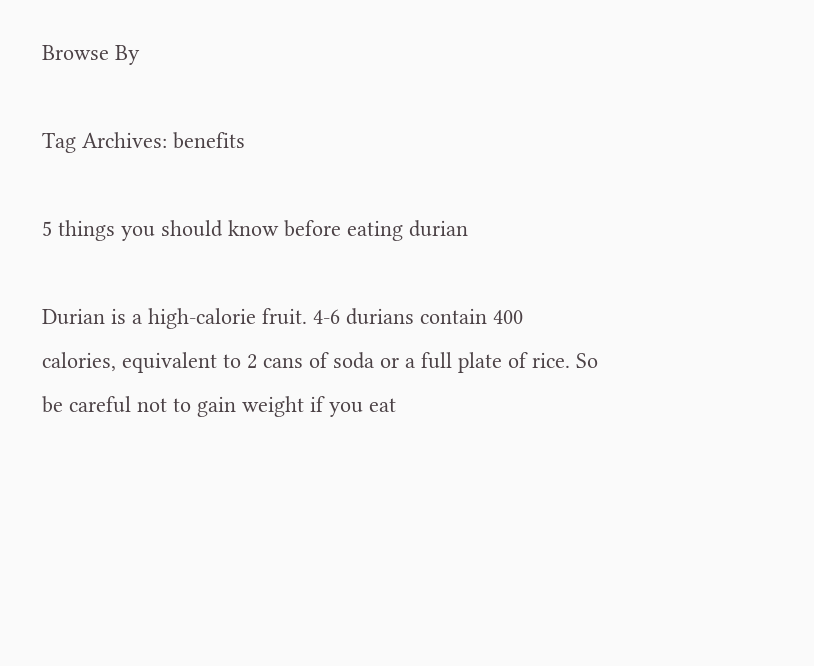Browse By

Tag Archives: benefits

5 things you should know before eating durian

Durian is a high-calorie fruit. 4-6 durians contain 400 calories, equivalent to 2 cans of soda or a full plate of rice. So be careful not to gain weight if you eat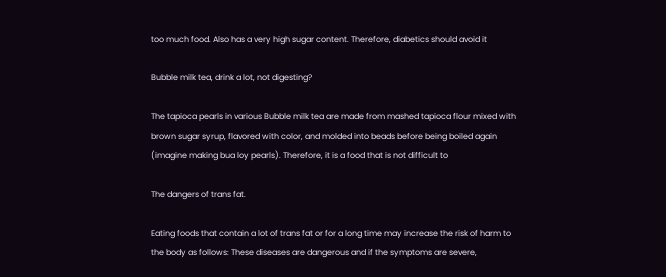too much food. Also has a very high sugar content. Therefore, diabetics should avoid it

Bubble milk tea, drink a lot, not digesting?

The tapioca pearls in various Bubble milk tea are made from mashed tapioca flour mixed with brown sugar syrup, flavored with color, and molded into beads before being boiled again (imagine making bua loy pearls). Therefore, it is a food that is not difficult to

The dangers of trans fat.

Eating foods that contain a lot of trans fat or for a long time may increase the risk of harm to the body as follows: These diseases are dangerous and if the symptoms are severe,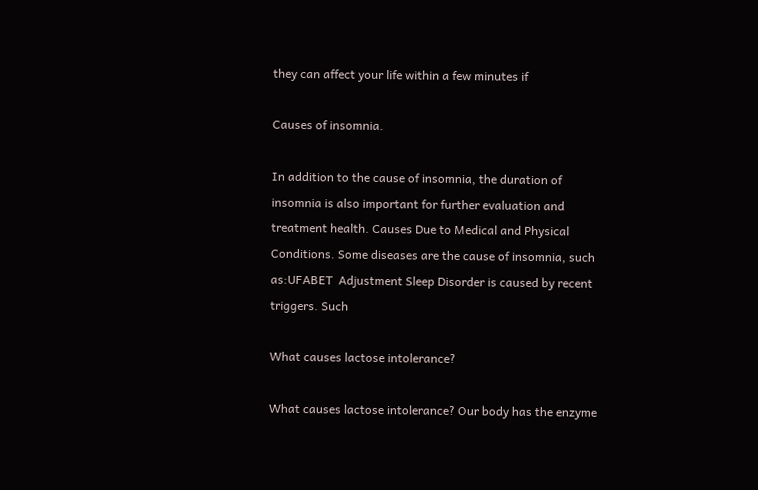they can affect your life within a few minutes if

Causes of insomnia.

In addition to the cause of insomnia, the duration of insomnia is also important for further evaluation and treatment health. Causes Due to Medical and Physical Conditions. Some diseases are the cause of insomnia, such as:UFABET  Adjustment Sleep Disorder is caused by recent triggers. Such

What causes lactose intolerance?

What causes lactose intolerance? Our body has the enzyme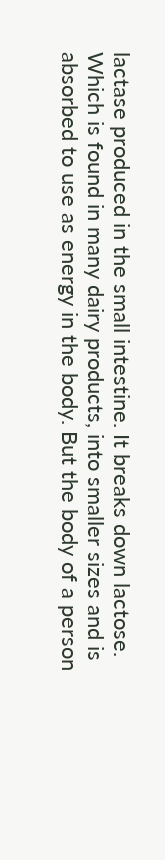lactase produced in the small intestine. It breaks down lactose. Which is found in many dairy products, into smaller sizes and is absorbed to use as energy in the body. But the body of a person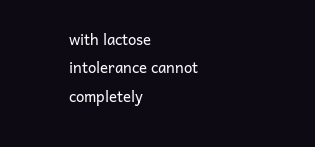with lactose intolerance cannot completely